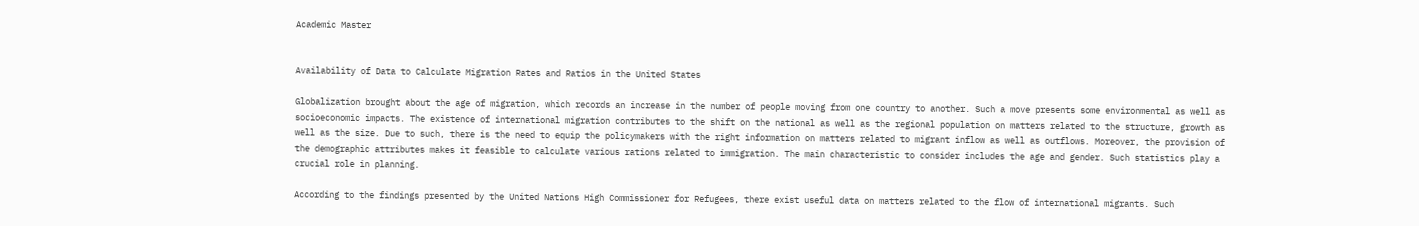Academic Master


Availability of Data to Calculate Migration Rates and Ratios in the United States

Globalization brought about the age of migration, which records an increase in the number of people moving from one country to another. Such a move presents some environmental as well as socioeconomic impacts. The existence of international migration contributes to the shift on the national as well as the regional population on matters related to the structure, growth as well as the size. Due to such, there is the need to equip the policymakers with the right information on matters related to migrant inflow as well as outflows. Moreover, the provision of the demographic attributes makes it feasible to calculate various rations related to immigration. The main characteristic to consider includes the age and gender. Such statistics play a crucial role in planning.

According to the findings presented by the United Nations High Commissioner for Refugees, there exist useful data on matters related to the flow of international migrants. Such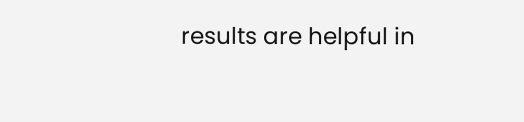results are helpful in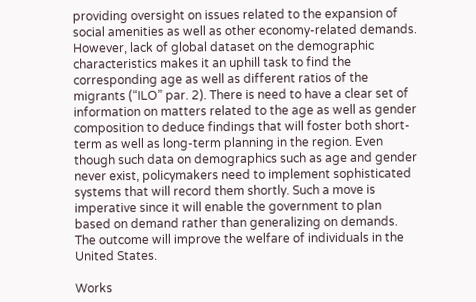providing oversight on issues related to the expansion of social amenities as well as other economy-related demands. However, lack of global dataset on the demographic characteristics makes it an uphill task to find the corresponding age as well as different ratios of the migrants (“ILO” par. 2). There is need to have a clear set of information on matters related to the age as well as gender composition to deduce findings that will foster both short-term as well as long-term planning in the region. Even though such data on demographics such as age and gender never exist, policymakers need to implement sophisticated systems that will record them shortly. Such a move is imperative since it will enable the government to plan based on demand rather than generalizing on demands. The outcome will improve the welfare of individuals in the United States.

Works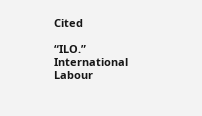Cited

“ILO.” International Labour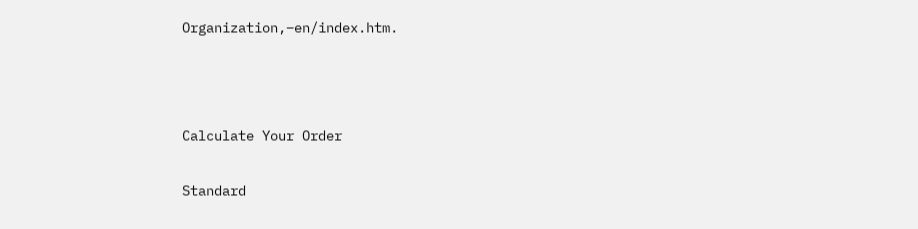Organization,–en/index.htm.



Calculate Your Order

Standard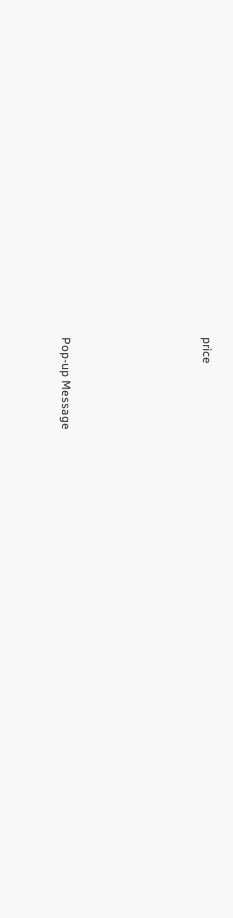price





Pop-up Message